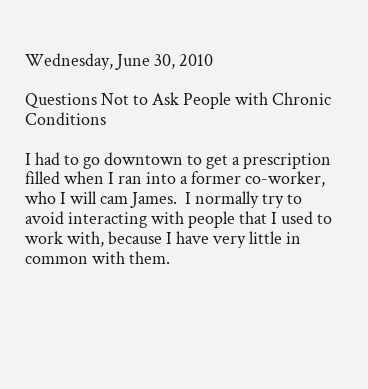Wednesday, June 30, 2010

Questions Not to Ask People with Chronic Conditions

I had to go downtown to get a prescription filled when I ran into a former co-worker, who I will cam James.  I normally try to avoid interacting with people that I used to work with, because I have very little in common with them.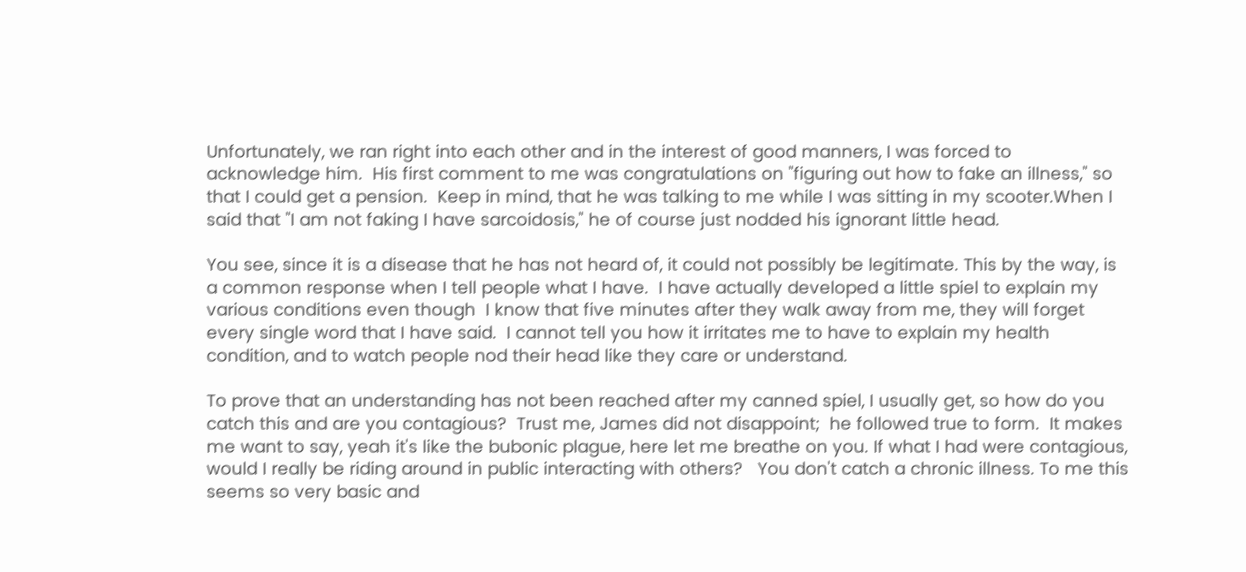Unfortunately, we ran right into each other and in the interest of good manners, I was forced to acknowledge him.  His first comment to me was congratulations on "figuring out how to fake an illness," so that I could get a pension.  Keep in mind, that he was talking to me while I was sitting in my scooter.When I said that "I am not faking I have sarcoidosis," he of course just nodded his ignorant little head.

You see, since it is a disease that he has not heard of, it could not possibly be legitimate. This by the way, is a common response when I tell people what I have.  I have actually developed a little spiel to explain my various conditions even though  I know that five minutes after they walk away from me, they will forget every single word that I have said.  I cannot tell you how it irritates me to have to explain my health condition, and to watch people nod their head like they care or understand.

To prove that an understanding has not been reached after my canned spiel, I usually get, so how do you catch this and are you contagious?  Trust me, James did not disappoint;  he followed true to form.  It makes me want to say, yeah it's like the bubonic plague, here let me breathe on you. If what I had were contagious, would I really be riding around in public interacting with others?   You don't catch a chronic illness. To me this seems so very basic and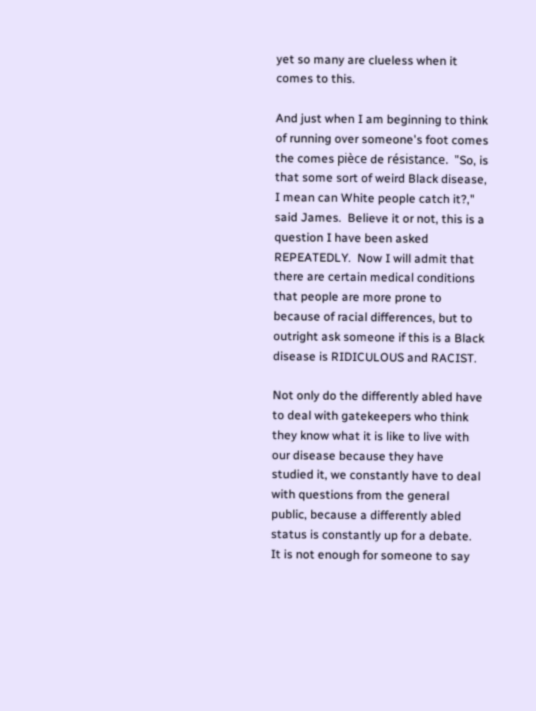yet so many are clueless when it comes to this.

And just when I am beginning to think of running over someone's foot comes the comes pièce de résistance.  "So, is that some sort of weird Black disease, I mean can White people catch it?," said James.  Believe it or not, this is a question I have been asked REPEATEDLY.  Now I will admit that there are certain medical conditions that people are more prone to because of racial differences, but to outright ask someone if this is a Black disease is RIDICULOUS and RACIST.

Not only do the differently abled have to deal with gatekeepers who think they know what it is like to live with our disease because they have studied it, we constantly have to deal with questions from the general public, because a differently abled status is constantly up for a debate.  It is not enough for someone to say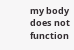my body does not function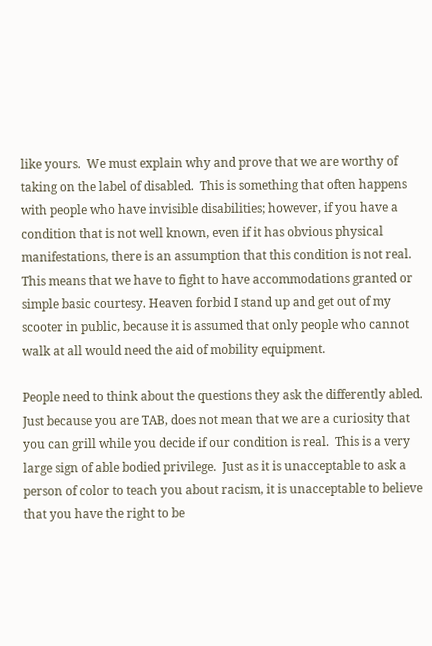like yours.  We must explain why and prove that we are worthy of taking on the label of disabled.  This is something that often happens with people who have invisible disabilities; however, if you have a condition that is not well known, even if it has obvious physical manifestations, there is an assumption that this condition is not real.  This means that we have to fight to have accommodations granted or simple basic courtesy. Heaven forbid I stand up and get out of my scooter in public, because it is assumed that only people who cannot walk at all would need the aid of mobility equipment.

People need to think about the questions they ask the differently abled.  Just because you are TAB, does not mean that we are a curiosity that you can grill while you decide if our condition is real.  This is a very large sign of able bodied privilege.  Just as it is unacceptable to ask a person of color to teach you about racism, it is unacceptable to believe that you have the right to be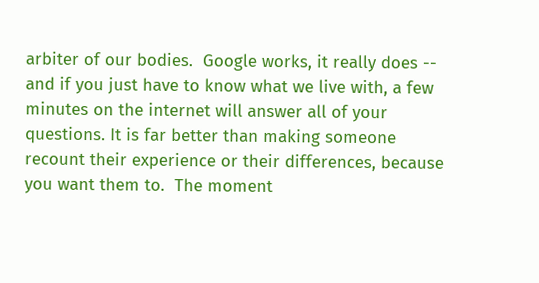arbiter of our bodies.  Google works, it really does -- and if you just have to know what we live with, a few minutes on the internet will answer all of your questions. It is far better than making someone recount their experience or their differences, because you want them to.  The moment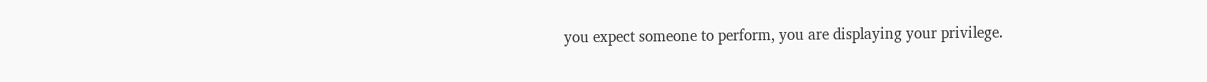you expect someone to perform, you are displaying your privilege.